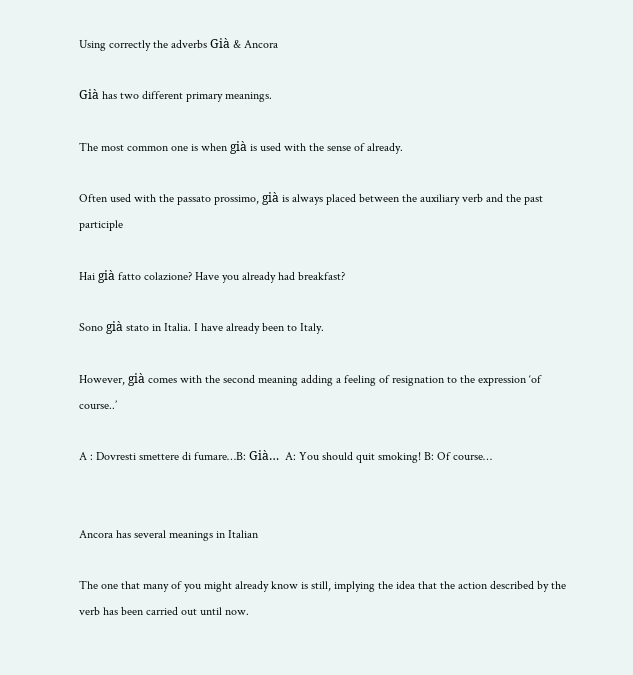Using correctly the adverbs Già & Ancora

Già has two different primary meanings.

The most common one is when già is used with the sense of already.

Often used with the passato prossimo, già is always placed between the auxiliary verb and the past participle

Hai già fatto colazione? Have you already had breakfast?

Sono già stato in Italia. I have already been to Italy.

However, già comes with the second meaning adding a feeling of resignation to the expression ‘of course..’

A : Dovresti smettere di fumare…B: Già…  A: You should quit smoking! B: Of course…


Ancora has several meanings in Italian

The one that many of you might already know is still, implying the idea that the action described by the verb has been carried out until now.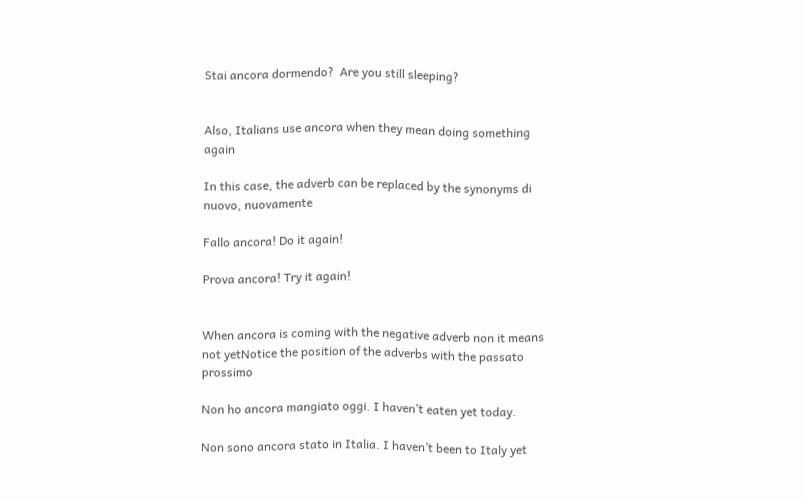Stai ancora dormendo?  Are you still sleeping?


Also, Italians use ancora when they mean doing something again

In this case, the adverb can be replaced by the synonyms di nuovo, nuovamente

Fallo ancora! Do it again!

Prova ancora! Try it again!


When ancora is coming with the negative adverb non it means not yetNotice the position of the adverbs with the passato prossimo

Non ho ancora mangiato oggi. I haven’t eaten yet today.

Non sono ancora stato in Italia. I haven’t been to Italy yet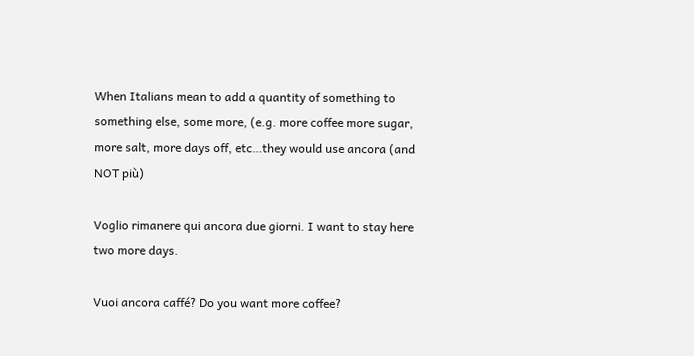When Italians mean to add a quantity of something to something else, some more, (e.g. more coffee more sugar, more salt, more days off, etc…they would use ancora (and NOT più)

Voglio rimanere qui ancora due giorni. I want to stay here two more days.

Vuoi ancora caffé? Do you want more coffee?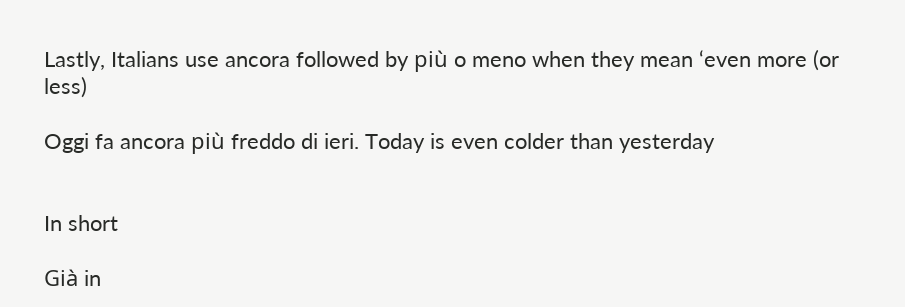Lastly, Italians use ancora followed by più o meno when they mean ‘even more (or less)

Oggi fa ancora più freddo di ieri. Today is even colder than yesterday


In short

Già in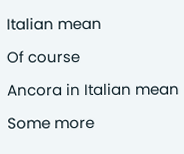Italian mean

Of course

Ancora in Italian mean

Some more